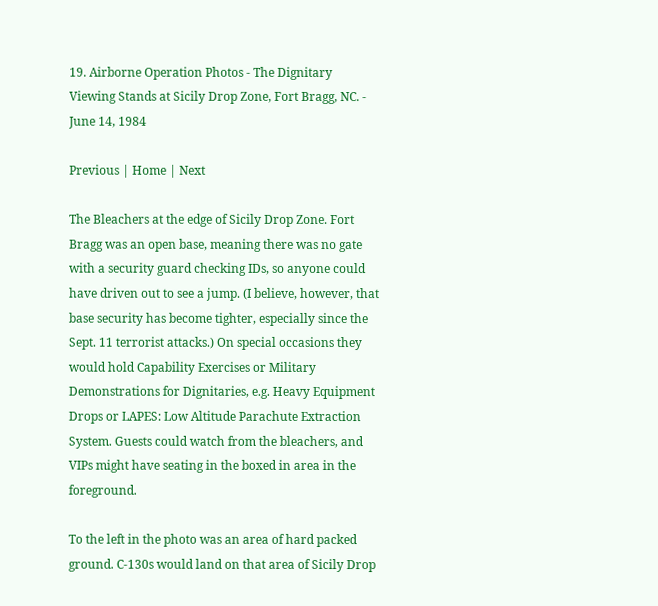19. Airborne Operation Photos - The Dignitary Viewing Stands at Sicily Drop Zone, Fort Bragg, NC. - June 14, 1984

Previous | Home | Next

The Bleachers at the edge of Sicily Drop Zone. Fort Bragg was an open base, meaning there was no gate with a security guard checking IDs, so anyone could have driven out to see a jump. (I believe, however, that base security has become tighter, especially since the Sept. 11 terrorist attacks.) On special occasions they would hold Capability Exercises or Military Demonstrations for Dignitaries, e.g. Heavy Equipment Drops or LAPES: Low Altitude Parachute Extraction System. Guests could watch from the bleachers, and VIPs might have seating in the boxed in area in the foreground.

To the left in the photo was an area of hard packed ground. C-130s would land on that area of Sicily Drop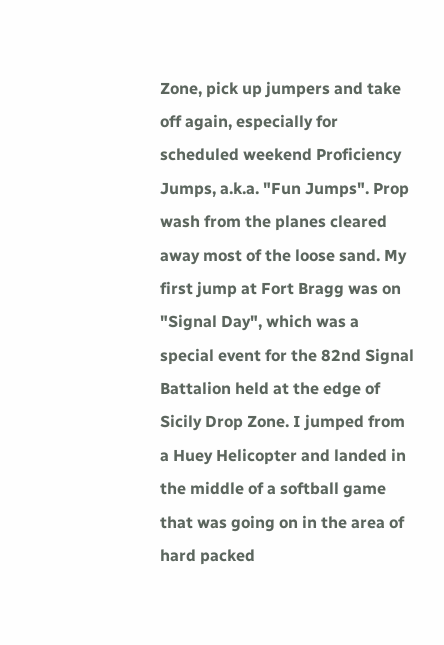Zone, pick up jumpers and take off again, especially for scheduled weekend Proficiency Jumps, a.k.a. "Fun Jumps". Prop wash from the planes cleared away most of the loose sand. My first jump at Fort Bragg was on "Signal Day", which was a special event for the 82nd Signal Battalion held at the edge of Sicily Drop Zone. I jumped from a Huey Helicopter and landed in the middle of a softball game that was going on in the area of hard packed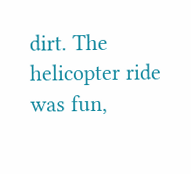dirt. The helicopter ride was fun,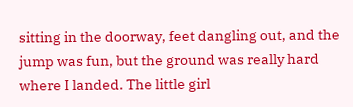sitting in the doorway, feet dangling out, and the jump was fun, but the ground was really hard where I landed. The little girl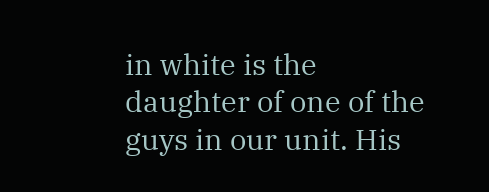in white is the daughter of one of the guys in our unit. His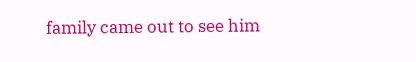family came out to see him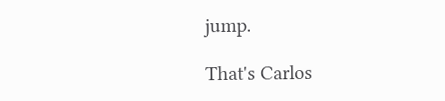jump.

That's Carlos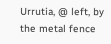Urrutia, @ left, by the metal fence